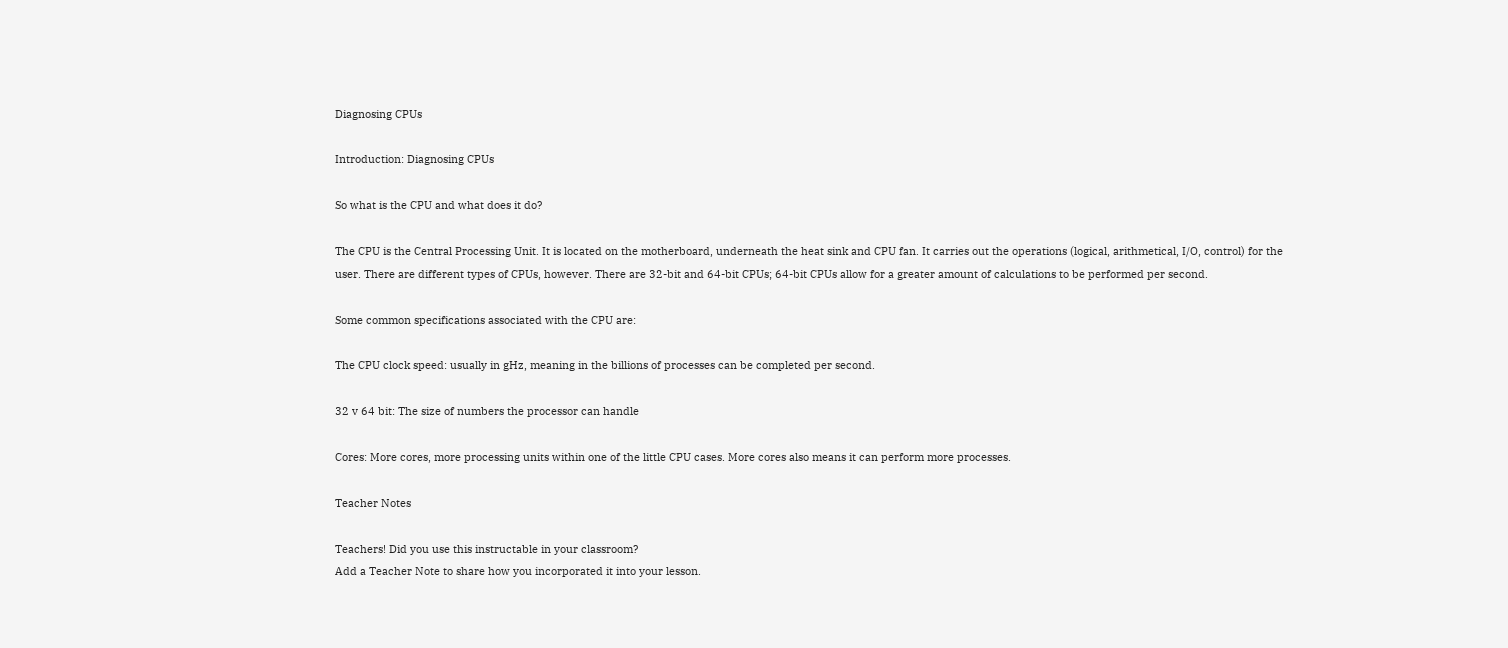Diagnosing CPUs

Introduction: Diagnosing CPUs

So what is the CPU and what does it do?

The CPU is the Central Processing Unit. It is located on the motherboard, underneath the heat sink and CPU fan. It carries out the operations (logical, arithmetical, I/O, control) for the user. There are different types of CPUs, however. There are 32-bit and 64-bit CPUs; 64-bit CPUs allow for a greater amount of calculations to be performed per second.

Some common specifications associated with the CPU are:

The CPU clock speed: usually in gHz, meaning in the billions of processes can be completed per second.

32 v 64 bit: The size of numbers the processor can handle

Cores: More cores, more processing units within one of the little CPU cases. More cores also means it can perform more processes.

Teacher Notes

Teachers! Did you use this instructable in your classroom?
Add a Teacher Note to share how you incorporated it into your lesson.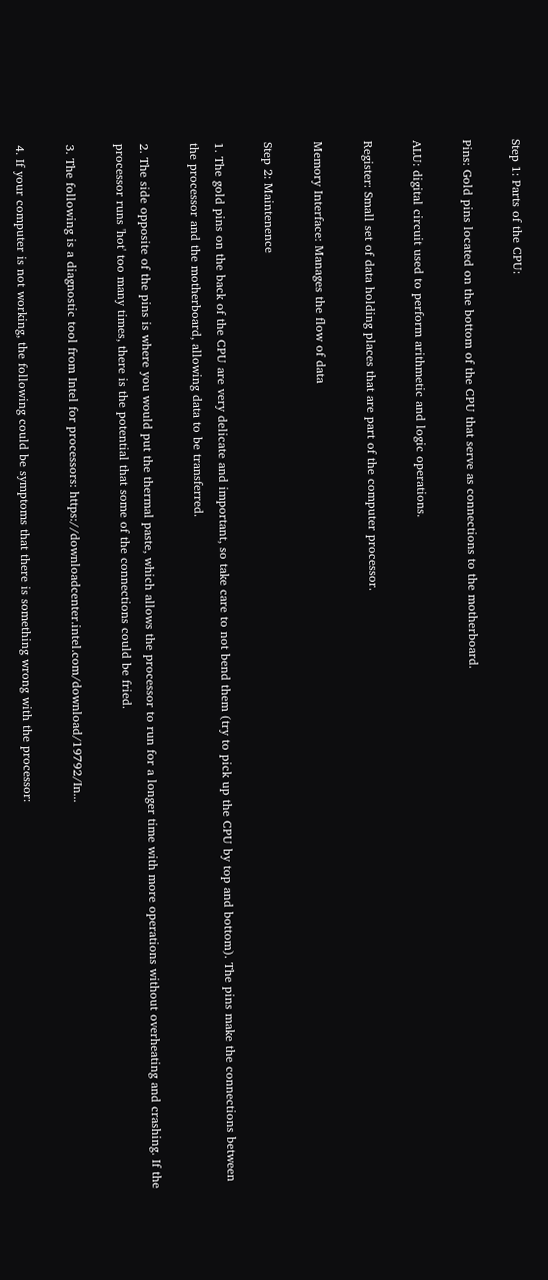Step 1: Parts of the CPU:

Pins: Gold pins located on the bottom of the CPU that serve as connections to the motherboard.

ALU: digital circuit used to perform arithmetic and logic operations.

Register: Small set of data holding places that are part of the computer processor.

Memory Interface: Manages the flow of data

Step 2: Maintenence

1. The gold pins on the back of the CPU are very delicate and important, so take care to not bend them (try to pick up the CPU by top and bottom). The pins make the connections between the processor and the motherboard, allowing data to be transferred.

2. The side opposite of the pins is where you would put the thermal paste, which allows the processor to run for a longer time with more operations without overheating and crashing. If the processor runs 'hot' too many times, there is the potential that some of the connections could be fried.

3. The following is a diagnostic tool from Intel for processors: https://downloadcenter.intel.com/download/19792/In...

4. If your computer is not working, the following could be symptoms that there is something wrong with the processor: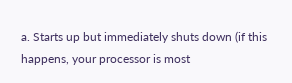a. Starts up but immediately shuts down (if this happens, your processor is most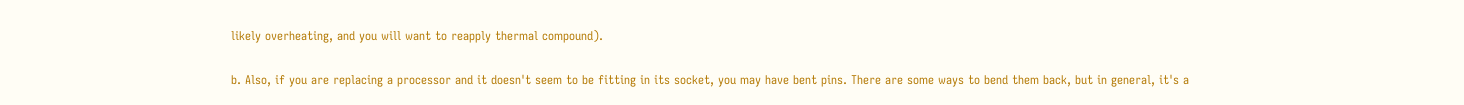likely overheating, and you will want to reapply thermal compound).

b. Also, if you are replacing a processor and it doesn't seem to be fitting in its socket, you may have bent pins. There are some ways to bend them back, but in general, it's a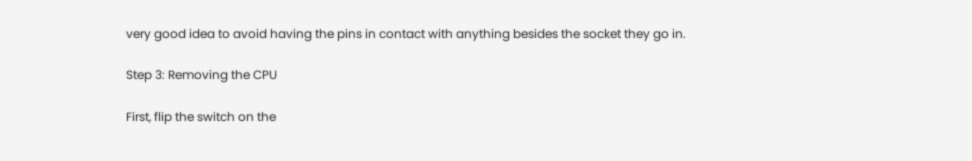very good idea to avoid having the pins in contact with anything besides the socket they go in.

Step 3: Removing the CPU

First, flip the switch on the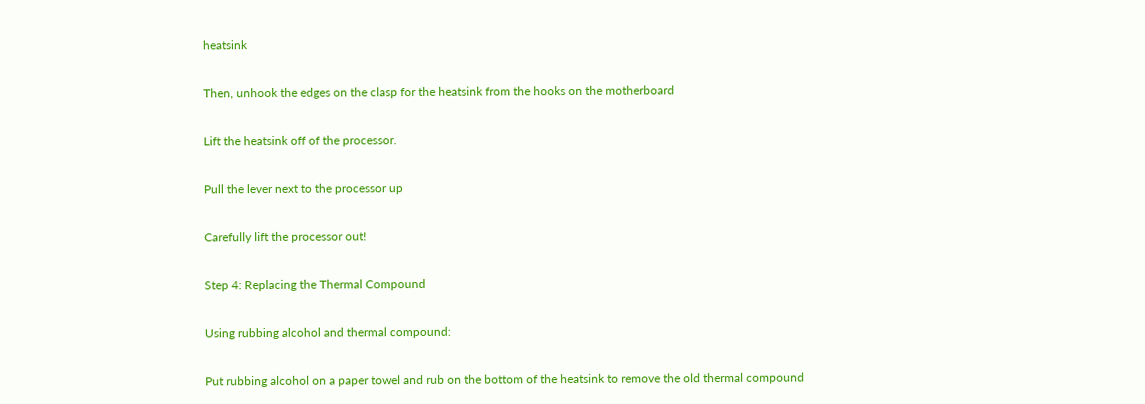heatsink

Then, unhook the edges on the clasp for the heatsink from the hooks on the motherboard

Lift the heatsink off of the processor.

Pull the lever next to the processor up

Carefully lift the processor out!

Step 4: Replacing the Thermal Compound

Using rubbing alcohol and thermal compound:

Put rubbing alcohol on a paper towel and rub on the bottom of the heatsink to remove the old thermal compound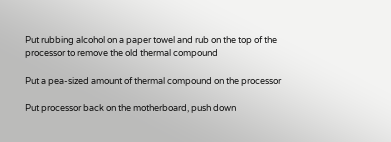Put rubbing alcohol on a paper towel and rub on the top of the processor to remove the old thermal compound

Put a pea-sized amount of thermal compound on the processor

Put processor back on the motherboard, push down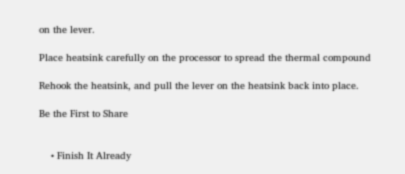on the lever.

Place heatsink carefully on the processor to spread the thermal compound

Rehook the heatsink, and pull the lever on the heatsink back into place.

Be the First to Share


    • Finish It Already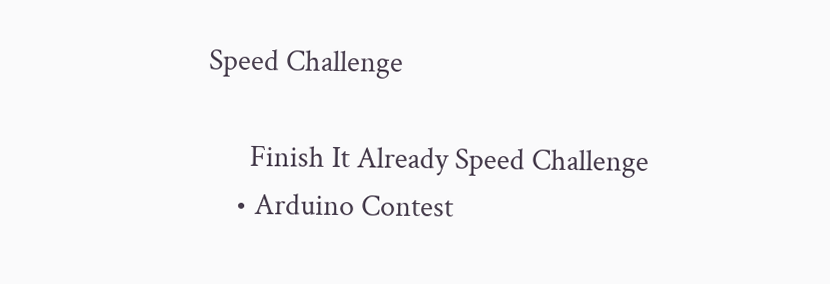Speed Challenge

      Finish It Already Speed Challenge
    • Arduino Contest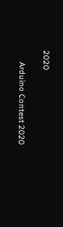2020

      Arduino Contest 2020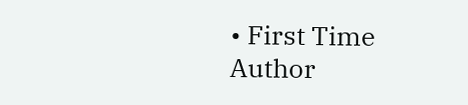• First Time Author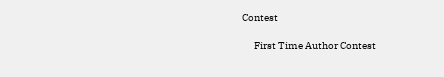Contest

      First Time Author Contest